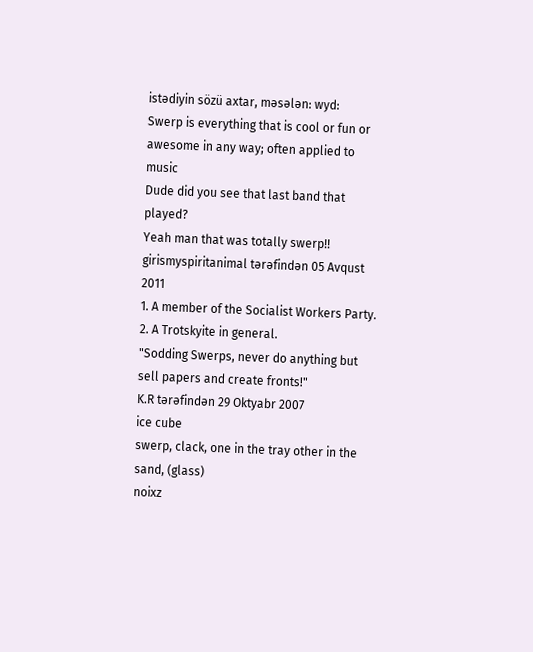istədiyin sözü axtar, məsələn: wyd:
Swerp is everything that is cool or fun or awesome in any way; often applied to music
Dude did you see that last band that played?
Yeah man that was totally swerp!!
girismyspiritanimal tərəfindən 05 Avqust 2011
1. A member of the Socialist Workers Party.
2. A Trotskyite in general.
"Sodding Swerps, never do anything but sell papers and create fronts!"
K.R tərəfindən 29 Oktyabr 2007
ice cube
swerp, clack, one in the tray other in the sand, (glass)
noixz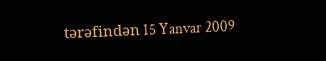tərəfindən 15 Yanvar 2009